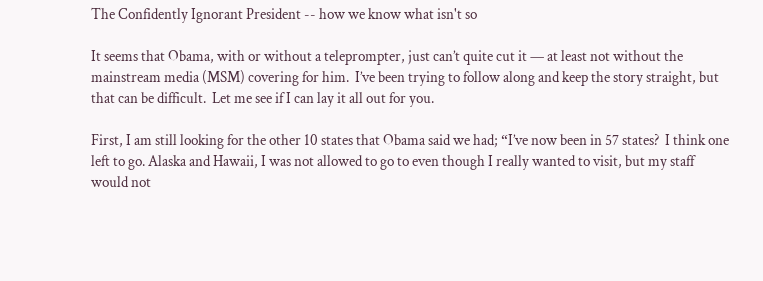The Confidently Ignorant President -- how we know what isn't so

It seems that Obama, with or without a teleprompter, just can’t quite cut it — at least not without the mainstream media (MSM) covering for him.  I’ve been trying to follow along and keep the story straight, but that can be difficult.  Let me see if I can lay it all out for you.

First, I am still looking for the other 10 states that Obama said we had; “I’ve now been in 57 states?  I think one left to go. Alaska and Hawaii, I was not allowed to go to even though I really wanted to visit, but my staff would not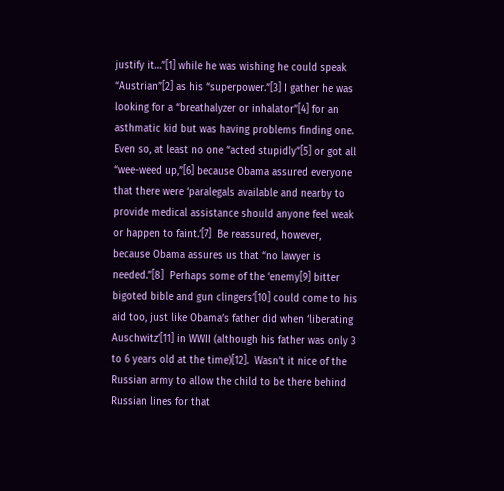justify it…”[1] while he was wishing he could speak “Austrian”[2] as his “superpower.”[3] I gather he was looking for a “breathalyzer or inhalator”[4] for an asthmatic kid but was having problems finding one.  Even so, at least no one “acted stupidly”[5] or got all “wee-weed up,”[6] because Obama assured everyone that there were ‘paralegals available and nearby to provide medical assistance should anyone feel weak or happen to faint.’[7]  Be reassured, however, because Obama assures us that “no lawyer is needed.”[8]  Perhaps some of the ‘enemy[9] bitter bigoted bible and gun clingers’[10] could come to his aid too, just like Obama’s father did when ‘liberating Auschwitz’[11] in WWII (although his father was only 3 to 6 years old at the time)[12].  Wasn’t it nice of the Russian army to allow the child to be there behind Russian lines for that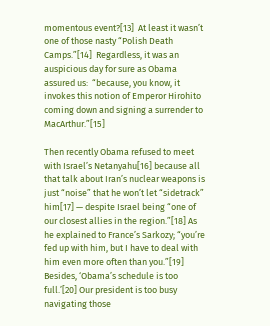momentous event?[13]  At least it wasn’t one of those nasty “Polish Death Camps.”[14]  Regardless, it was an auspicious day for sure as Obama assured us:  “because, you know, it invokes this notion of Emperor Hirohito coming down and signing a surrender to MacArthur.”[15]

Then recently Obama refused to meet with Israel’s Netanyahu[16] because all that talk about Iran’s nuclear weapons is just “noise” that he won’t let “sidetrack” him[17] — despite Israel being “one of our closest allies in the region.”[18] As he explained to France’s Sarkozy; “you’re fed up with him, but I have to deal with him even more often than you.”[19]  Besides, ‘Obama’s schedule is too full.’[20] Our president is too busy navigating those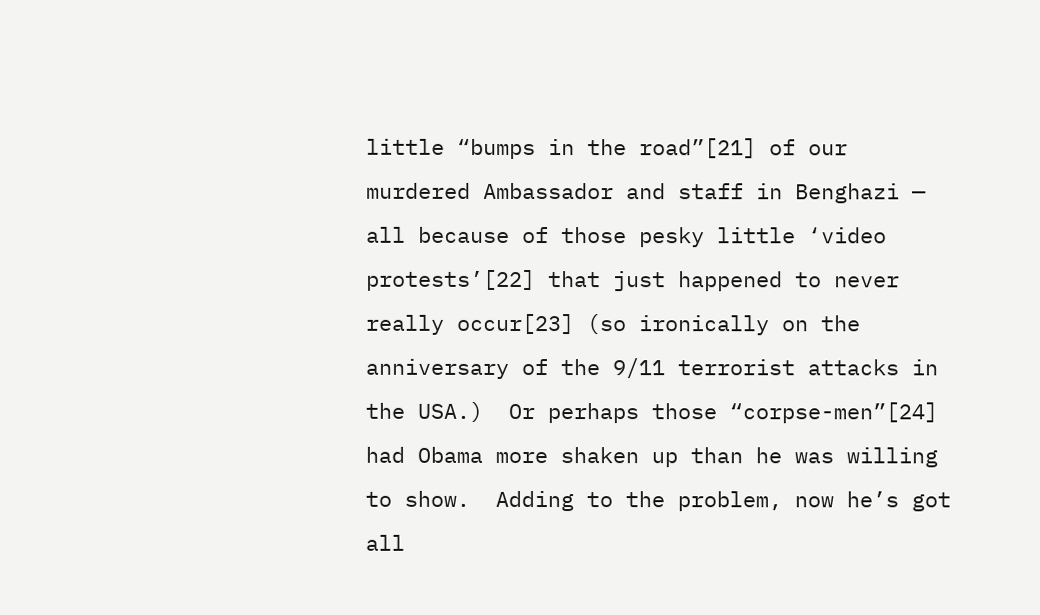little “bumps in the road”[21] of our murdered Ambassador and staff in Benghazi — all because of those pesky little ‘video protests’[22] that just happened to never really occur[23] (so ironically on the anniversary of the 9/11 terrorist attacks in the USA.)  Or perhaps those “corpse-men”[24] had Obama more shaken up than he was willing to show.  Adding to the problem, now he’s got all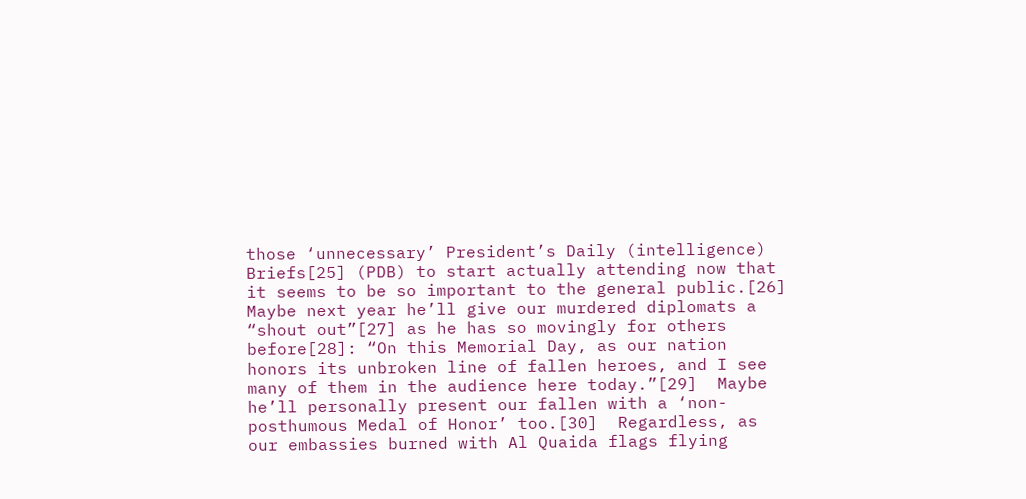those ‘unnecessary’ President’s Daily (intelligence) Briefs[25] (PDB) to start actually attending now that it seems to be so important to the general public.[26] Maybe next year he’ll give our murdered diplomats a “shout out”[27] as he has so movingly for others before[28]: “On this Memorial Day, as our nation honors its unbroken line of fallen heroes, and I see many of them in the audience here today.”[29]  Maybe he’ll personally present our fallen with a ‘non-posthumous Medal of Honor’ too.[30]  Regardless, as our embassies burned with Al Quaida flags flying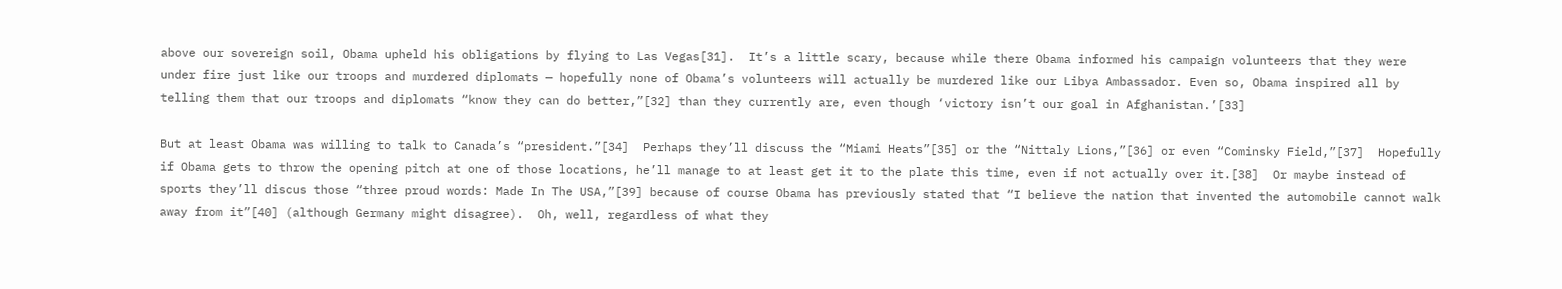above our sovereign soil, Obama upheld his obligations by flying to Las Vegas[31].  It’s a little scary, because while there Obama informed his campaign volunteers that they were under fire just like our troops and murdered diplomats — hopefully none of Obama’s volunteers will actually be murdered like our Libya Ambassador. Even so, Obama inspired all by telling them that our troops and diplomats “know they can do better,”[32] than they currently are, even though ‘victory isn’t our goal in Afghanistan.’[33]

But at least Obama was willing to talk to Canada’s “president.”[34]  Perhaps they’ll discuss the “Miami Heats”[35] or the “Nittaly Lions,”[36] or even “Cominsky Field,”[37]  Hopefully if Obama gets to throw the opening pitch at one of those locations, he’ll manage to at least get it to the plate this time, even if not actually over it.[38]  Or maybe instead of sports they’ll discus those “three proud words: Made In The USA,”[39] because of course Obama has previously stated that “I believe the nation that invented the automobile cannot walk away from it”[40] (although Germany might disagree).  Oh, well, regardless of what they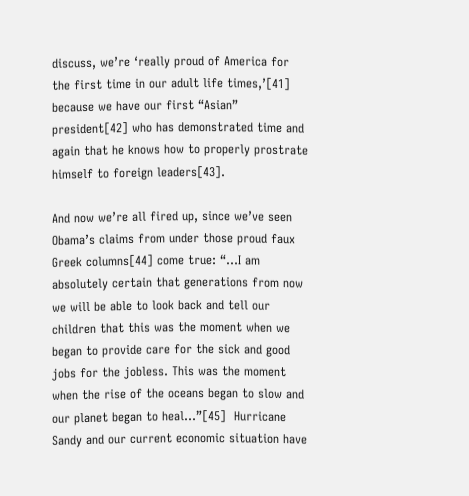discuss, we’re ‘really proud of America for the first time in our adult life times,’[41] because we have our first “Asian” president[42] who has demonstrated time and again that he knows how to properly prostrate himself to foreign leaders[43].

And now we’re all fired up, since we’ve seen Obama’s claims from under those proud faux Greek columns[44] come true: “…I am absolutely certain that generations from now we will be able to look back and tell our children that this was the moment when we began to provide care for the sick and good jobs for the jobless. This was the moment when the rise of the oceans began to slow and our planet began to heal…”[45]  Hurricane Sandy and our current economic situation have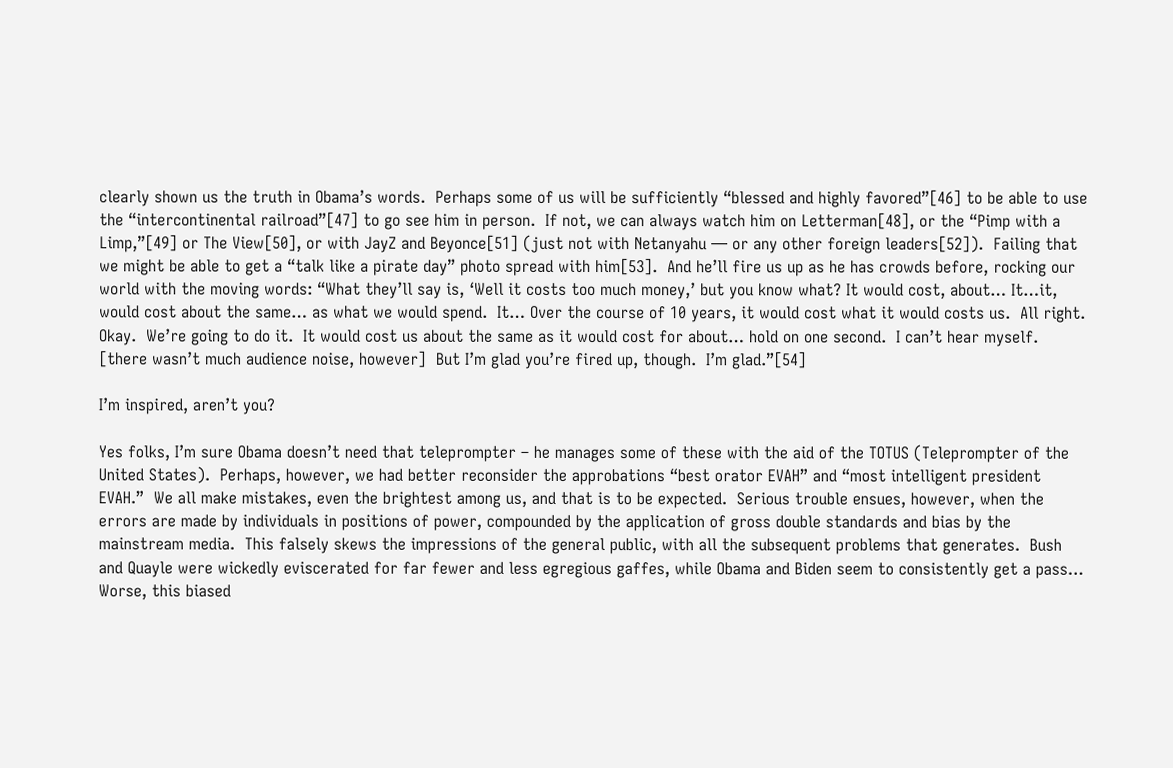clearly shown us the truth in Obama’s words.  Perhaps some of us will be sufficiently “blessed and highly favored”[46] to be able to use the “intercontinental railroad”[47] to go see him in person.  If not, we can always watch him on Letterman[48], or the “Pimp with a Limp,”[49] or The View[50], or with JayZ and Beyonce[51] (just not with Netanyahu — or any other foreign leaders[52]).  Failing that we might be able to get a “talk like a pirate day” photo spread with him[53].  And he’ll fire us up as he has crowds before, rocking our world with the moving words: “What they’ll say is, ‘Well it costs too much money,’ but you know what? It would cost, about… It…it, would cost about the same… as what we would spend.  It… Over the course of 10 years, it would cost what it would costs us.  All right.  Okay.  We’re going to do it.  It would cost us about the same as it would cost for about… hold on one second.  I can’t hear myself.  [there wasn’t much audience noise, however]  But I’m glad you’re fired up, though.  I’m glad.”[54]

I’m inspired, aren’t you?

Yes folks, I’m sure Obama doesn’t need that teleprompter – he manages some of these with the aid of the TOTUS (Teleprompter of the United States).  Perhaps, however, we had better reconsider the approbations “best orator EVAH” and “most intelligent president EVAH.”  We all make mistakes, even the brightest among us, and that is to be expected.  Serious trouble ensues, however, when the errors are made by individuals in positions of power, compounded by the application of gross double standards and bias by the mainstream media.  This falsely skews the impressions of the general public, with all the subsequent problems that generates.  Bush and Quayle were wickedly eviscerated for far fewer and less egregious gaffes, while Obama and Biden seem to consistently get a pass… Worse, this biased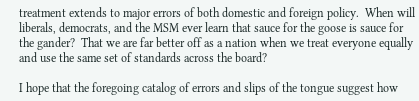treatment extends to major errors of both domestic and foreign policy.  When will liberals, democrats, and the MSM ever learn that sauce for the goose is sauce for the gander?  That we are far better off as a nation when we treat everyone equally and use the same set of standards across the board?

I hope that the foregoing catalog of errors and slips of the tongue suggest how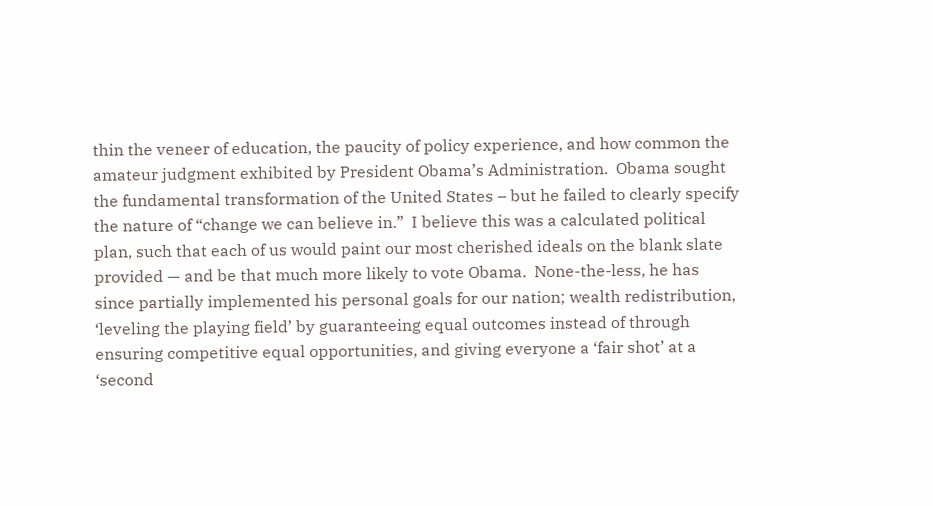thin the veneer of education, the paucity of policy experience, and how common the amateur judgment exhibited by President Obama’s Administration.  Obama sought the fundamental transformation of the United States – but he failed to clearly specify the nature of “change we can believe in.”  I believe this was a calculated political plan, such that each of us would paint our most cherished ideals on the blank slate provided — and be that much more likely to vote Obama.  None-the-less, he has since partially implemented his personal goals for our nation; wealth redistribution, ‘leveling the playing field’ by guaranteeing equal outcomes instead of through ensuring competitive equal opportunities, and giving everyone a ‘fair shot’ at a ‘second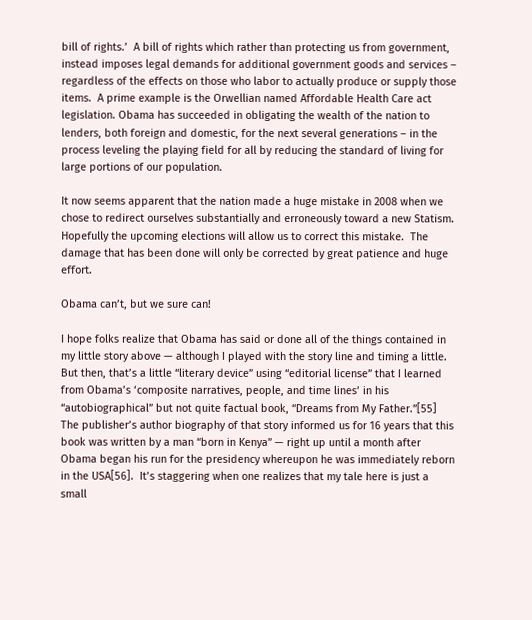bill of rights.’  A bill of rights which rather than protecting us from government, instead imposes legal demands for additional government goods and services – regardless of the effects on those who labor to actually produce or supply those items.  A prime example is the Orwellian named Affordable Health Care act legislation. Obama has succeeded in obligating the wealth of the nation to lenders, both foreign and domestic, for the next several generations – in the process leveling the playing field for all by reducing the standard of living for large portions of our population.

It now seems apparent that the nation made a huge mistake in 2008 when we chose to redirect ourselves substantially and erroneously toward a new Statism.  Hopefully the upcoming elections will allow us to correct this mistake.  The damage that has been done will only be corrected by great patience and huge effort.

Obama can’t, but we sure can!

I hope folks realize that Obama has said or done all of the things contained in my little story above — although I played with the story line and timing a little.  But then, that’s a little “literary device” using “editorial license” that I learned from Obama’s ‘composite narratives, people, and time lines’ in his “autobiographical” but not quite factual book, “Dreams from My Father.”[55]  The publisher’s author biography of that story informed us for 16 years that this book was written by a man “born in Kenya” — right up until a month after Obama began his run for the presidency whereupon he was immediately reborn in the USA[56].  It’s staggering when one realizes that my tale here is just a small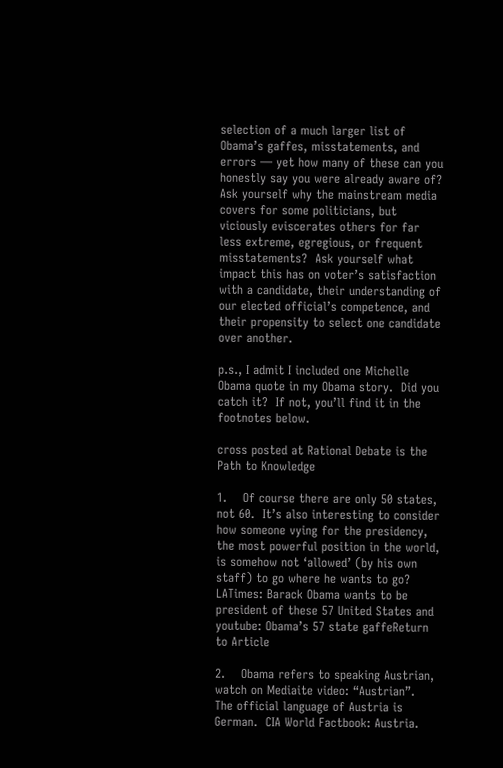selection of a much larger list of Obama’s gaffes, misstatements, and errors — yet how many of these can you honestly say you were already aware of?  Ask yourself why the mainstream media covers for some politicians, but viciously eviscerates others for far less extreme, egregious, or frequent misstatements?  Ask yourself what impact this has on voter’s satisfaction with a candidate, their understanding of our elected official’s competence, and their propensity to select one candidate over another.

p.s., I admit I included one Michelle Obama quote in my Obama story.  Did you catch it?  If not, you’ll find it in the footnotes below.

cross posted at Rational Debate is the Path to Knowledge

1.    Of course there are only 50 states, not 60.  It’s also interesting to consider how someone vying for the presidency, the most powerful position in the world, is somehow not ‘allowed’ (by his own staff) to go where he wants to go?  LATimes: Barack Obama wants to be president of these 57 United States and youtube: Obama’s 57 state gaffeReturn to Article

2.    Obama refers to speaking Austrian, watch on Mediaite video: “Austrian”.  The official language of Austria is German.  CIA World Factbook: Austria.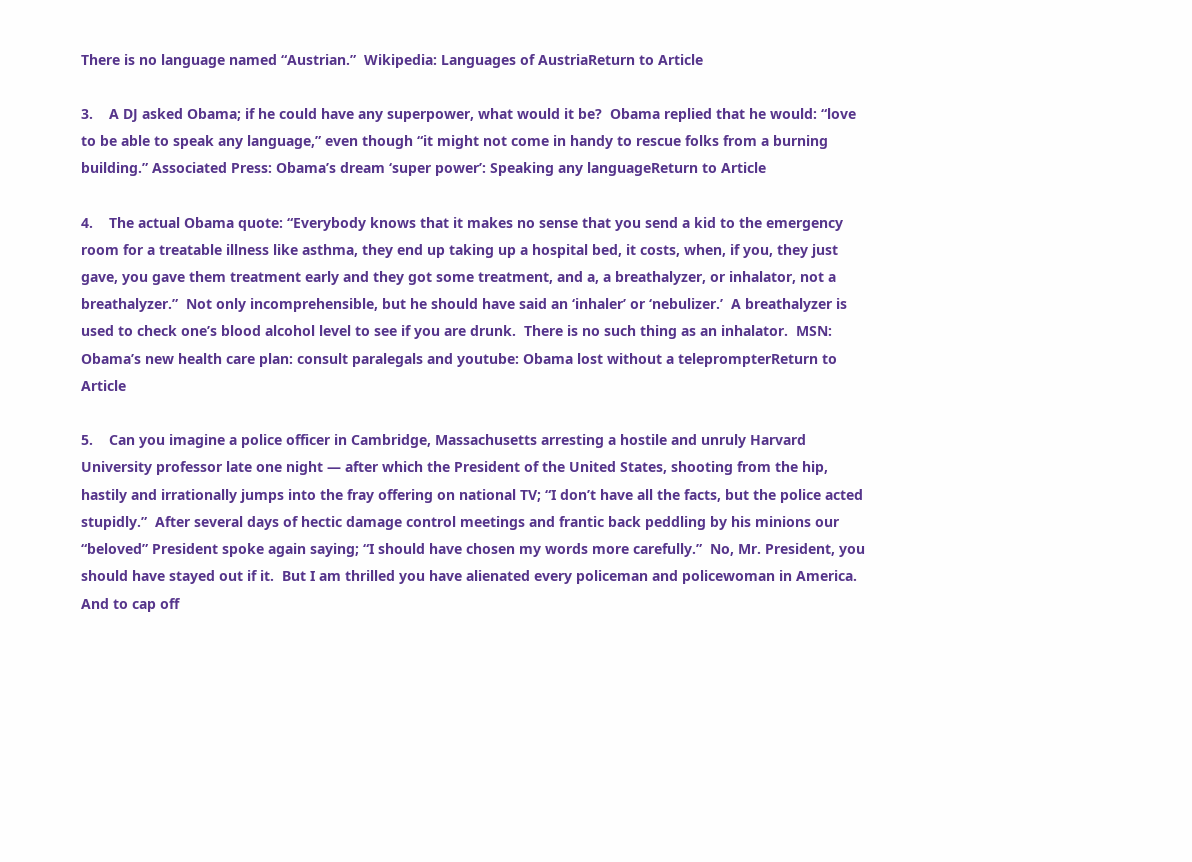There is no language named “Austrian.”  Wikipedia: Languages of AustriaReturn to Article

3.    A DJ asked Obama; if he could have any superpower, what would it be?  Obama replied that he would: “love to be able to speak any language,” even though “it might not come in handy to rescue folks from a burning building.” Associated Press: Obama’s dream ‘super power’: Speaking any languageReturn to Article

4.    The actual Obama quote: “Everybody knows that it makes no sense that you send a kid to the emergency room for a treatable illness like asthma, they end up taking up a hospital bed, it costs, when, if you, they just gave, you gave them treatment early and they got some treatment, and a, a breathalyzer, or inhalator, not a breathalyzer.”  Not only incomprehensible, but he should have said an ‘inhaler’ or ‘nebulizer.’  A breathalyzer is used to check one’s blood alcohol level to see if you are drunk.  There is no such thing as an inhalator.  MSN: Obama’s new health care plan: consult paralegals and youtube: Obama lost without a teleprompterReturn to Article

5.    Can you imagine a police officer in Cambridge, Massachusetts arresting a hostile and unruly Harvard University professor late one night — after which the President of the United States, shooting from the hip, hastily and irrationally jumps into the fray offering on national TV; “I don’t have all the facts, but the police acted stupidly.”  After several days of hectic damage control meetings and frantic back peddling by his minions our “beloved” President spoke again saying; “I should have chosen my words more carefully.”  No, Mr. President, you should have stayed out if it.  But I am thrilled you have alienated every policeman and policewoman in America.  And to cap off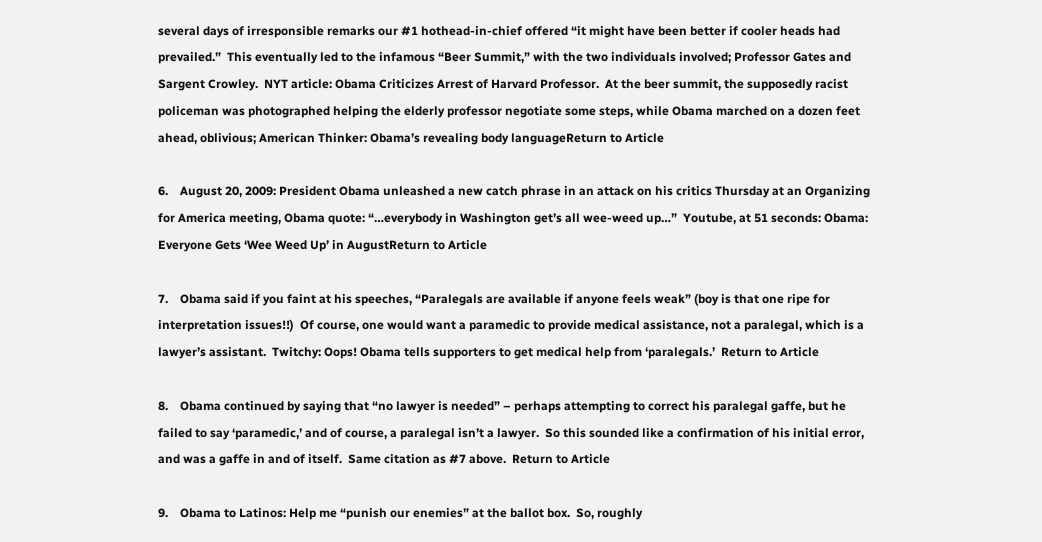several days of irresponsible remarks our #1 hothead-in-chief offered “it might have been better if cooler heads had prevailed.”  This eventually led to the infamous “Beer Summit,” with the two individuals involved; Professor Gates and Sargent Crowley.  NYT article: Obama Criticizes Arrest of Harvard Professor.  At the beer summit, the supposedly racist policeman was photographed helping the elderly professor negotiate some steps, while Obama marched on a dozen feet ahead, oblivious; American Thinker: Obama’s revealing body languageReturn to Article

6.    August 20, 2009: President Obama unleashed a new catch phrase in an attack on his critics Thursday at an Organizing for America meeting, Obama quote: “…everybody in Washington get’s all wee-weed up…”  Youtube, at 51 seconds: Obama: Everyone Gets ‘Wee Weed Up’ in AugustReturn to Article

7.    Obama said if you faint at his speeches, “Paralegals are available if anyone feels weak” (boy is that one ripe for interpretation issues!!)  Of course, one would want a paramedic to provide medical assistance, not a paralegal, which is a lawyer’s assistant.  Twitchy: Oops! Obama tells supporters to get medical help from ‘paralegals.’  Return to Article

8.    Obama continued by saying that “no lawyer is needed” – perhaps attempting to correct his paralegal gaffe, but he failed to say ‘paramedic,’ and of course, a paralegal isn’t a lawyer.  So this sounded like a confirmation of his initial error, and was a gaffe in and of itself.  Same citation as #7 above.  Return to Article

9.    Obama to Latinos: Help me “punish our enemies” at the ballot box.  So, roughly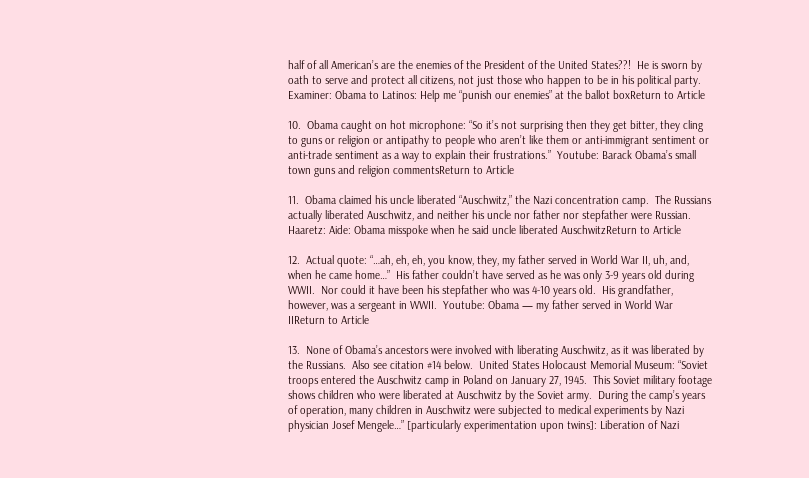half of all American’s are the enemies of the President of the United States??!  He is sworn by oath to serve and protect all citizens, not just those who happen to be in his political party.  Examiner: Obama to Latinos: Help me “punish our enemies” at the ballot boxReturn to Article

10.  Obama caught on hot microphone: “So it’s not surprising then they get bitter, they cling to guns or religion or antipathy to people who aren’t like them or anti-immigrant sentiment or anti-trade sentiment as a way to explain their frustrations.”  Youtube: Barack Obama’s small town guns and religion commentsReturn to Article

11.  Obama claimed his uncle liberated “Auschwitz,” the Nazi concentration camp.  The Russians actually liberated Auschwitz, and neither his uncle nor father nor stepfather were Russian.  Haaretz: Aide: Obama misspoke when he said uncle liberated AuschwitzReturn to Article

12.  Actual quote: “…ah, eh, eh, you know, they, my father served in World War II, uh, and, when he came home…”  His father couldn’t have served as he was only 3-9 years old during WWII.  Nor could it have been his stepfather who was 4-10 years old.  His grandfather, however, was a sergeant in WWII.  Youtube: Obama — my father served in World War IIReturn to Article

13.  None of Obama’s ancestors were involved with liberating Auschwitz, as it was liberated by the Russians.  Also see citation #14 below.  United States Holocaust Memorial Museum: “Soviet troops entered the Auschwitz camp in Poland on January 27, 1945.  This Soviet military footage shows children who were liberated at Auschwitz by the Soviet army.  During the camp’s years of operation, many children in Auschwitz were subjected to medical experiments by Nazi physician Josef Mengele…” [particularly experimentation upon twins]: Liberation of Nazi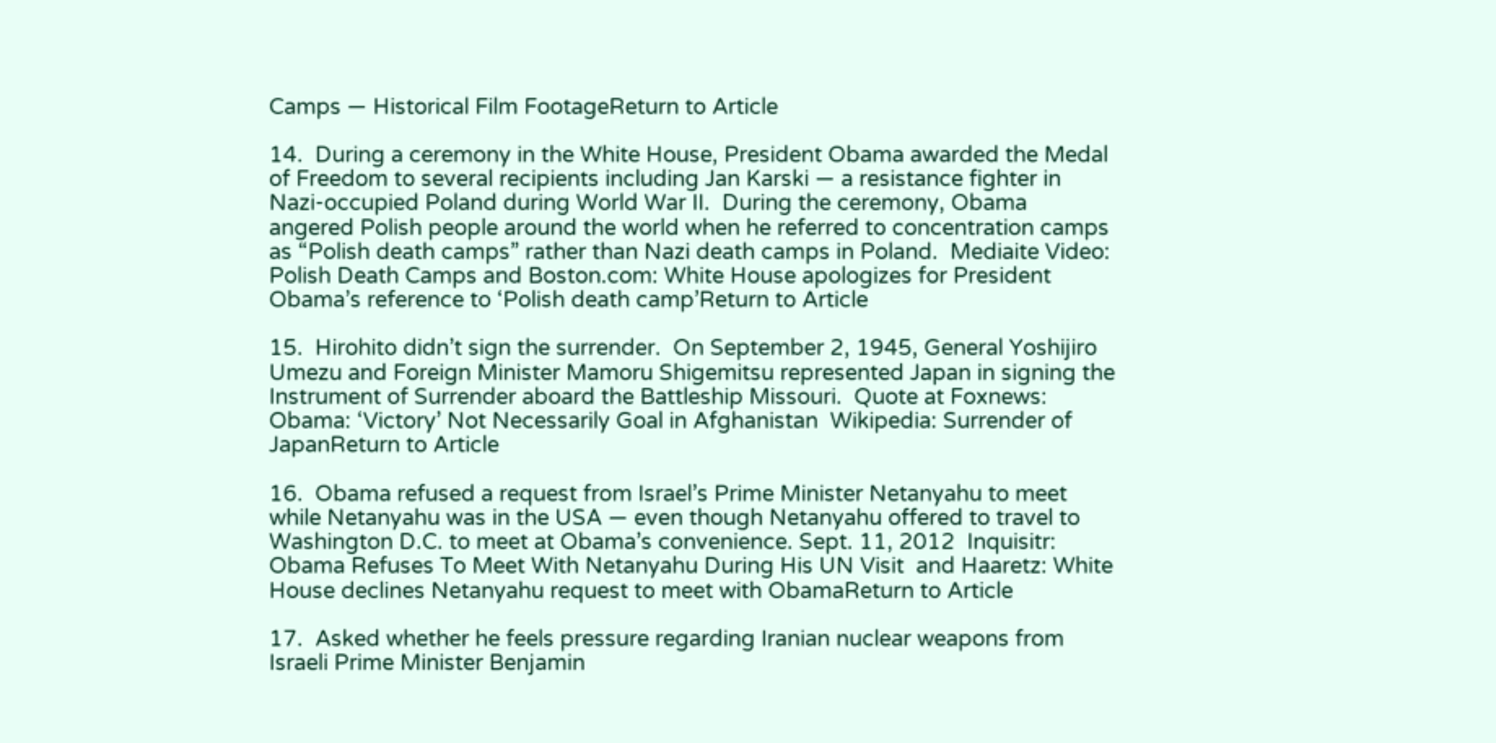Camps — Historical Film FootageReturn to Article

14.  During a ceremony in the White House, President Obama awarded the Medal of Freedom to several recipients including Jan Karski — a resistance fighter in Nazi-occupied Poland during World War II.  During the ceremony, Obama angered Polish people around the world when he referred to concentration camps as “Polish death camps” rather than Nazi death camps in Poland.  Mediaite Video: Polish Death Camps and Boston.com: White House apologizes for President Obama’s reference to ‘Polish death camp’Return to Article

15.  Hirohito didn’t sign the surrender.  On September 2, 1945, General Yoshijiro Umezu and Foreign Minister Mamoru Shigemitsu represented Japan in signing the Instrument of Surrender aboard the Battleship Missouri.  Quote at Foxnews: Obama: ‘Victory’ Not Necessarily Goal in Afghanistan  Wikipedia: Surrender of JapanReturn to Article

16.  Obama refused a request from Israel’s Prime Minister Netanyahu to meet while Netanyahu was in the USA — even though Netanyahu offered to travel to Washington D.C. to meet at Obama’s convenience. Sept. 11, 2012  Inquisitr: Obama Refuses To Meet With Netanyahu During His UN Visit  and Haaretz: White House declines Netanyahu request to meet with ObamaReturn to Article

17.  Asked whether he feels pressure regarding Iranian nuclear weapons from Israeli Prime Minister Benjamin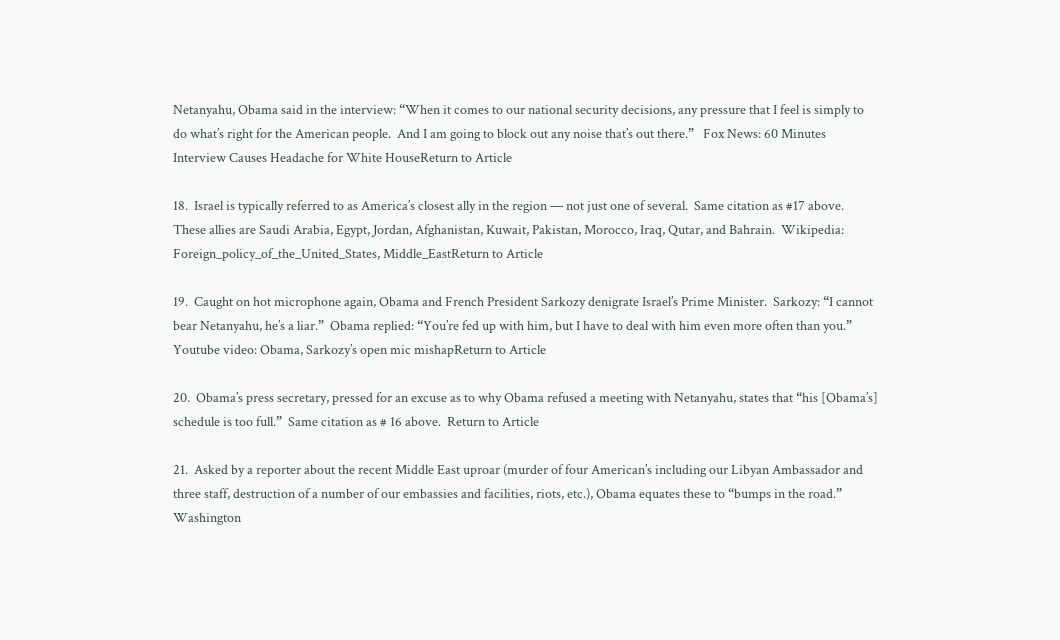Netanyahu, Obama said in the interview: “When it comes to our national security decisions, any pressure that I feel is simply to do what’s right for the American people.  And I am going to block out any noise that’s out there.”   Fox News: 60 Minutes Interview Causes Headache for White HouseReturn to Article

18.  Israel is typically referred to as America’s closest ally in the region — not just one of several.  Same citation as #17 above.  These allies are Saudi Arabia, Egypt, Jordan, Afghanistan, Kuwait, Pakistan, Morocco, Iraq, Qutar, and Bahrain.  Wikipedia: Foreign_policy_of_the_United_States, Middle_EastReturn to Article

19.  Caught on hot microphone again, Obama and French President Sarkozy denigrate Israel’s Prime Minister.  Sarkozy: “I cannot bear Netanyahu, he’s a liar.”  Obama replied: “You’re fed up with him, but I have to deal with him even more often than you.”  Youtube video: Obama, Sarkozy’s open mic mishapReturn to Article

20.  Obama’s press secretary, pressed for an excuse as to why Obama refused a meeting with Netanyahu, states that “his [Obama’s] schedule is too full.”  Same citation as # 16 above.  Return to Article

21.  Asked by a reporter about the recent Middle East uproar (murder of four American’s including our Libyan Ambassador and three staff, destruction of a number of our embassies and facilities, riots, etc.), Obama equates these to “bumps in the road.”  Washington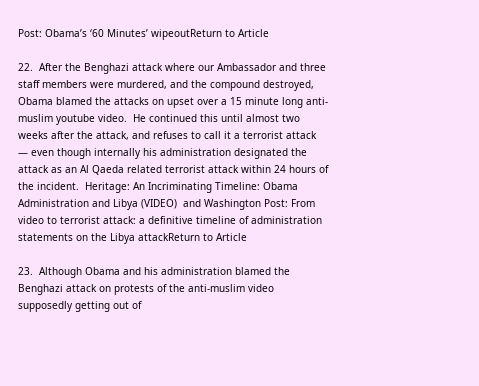Post: Obama’s ‘60 Minutes’ wipeoutReturn to Article

22.  After the Benghazi attack where our Ambassador and three staff members were murdered, and the compound destroyed, Obama blamed the attacks on upset over a 15 minute long anti-muslim youtube video.  He continued this until almost two weeks after the attack, and refuses to call it a terrorist attack — even though internally his administration designated the attack as an Al Qaeda related terrorist attack within 24 hours of the incident.  Heritage: An Incriminating Timeline: Obama Administration and Libya (VIDEO)  and Washington Post: From video to terrorist attack: a definitive timeline of administration statements on the Libya attackReturn to Article

23.  Although Obama and his administration blamed the Benghazi attack on protests of the anti-muslim video supposedly getting out of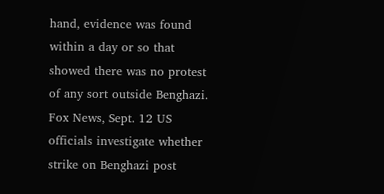hand, evidence was found within a day or so that showed there was no protest of any sort outside Benghazi.  Fox News, Sept. 12 US officials investigate whether strike on Benghazi post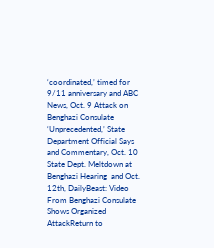‘coordinated,’ timed for 9/11 anniversary and ABC News, Oct. 9 Attack on Benghazi Consulate ‘Unprecedented,’ State Department Official Says and Commentary, Oct. 10 State Dept. Meltdown at Benghazi Hearing  and Oct. 12th, DailyBeast: Video From Benghazi Consulate Shows Organized AttackReturn to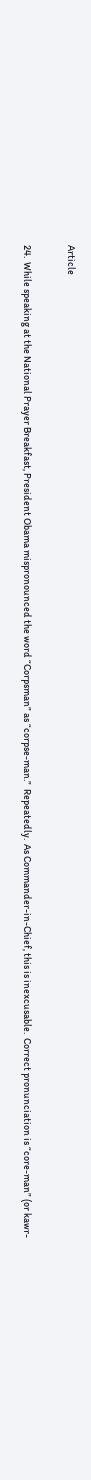Article

24.  While speaking at the National Prayer Breakfast, President Obama mispronounced the word “Corpsman” as “corpse-man.”  Repeatedly.  As Commander-in-Chief, this is inexcusable.  Correct pronunciation is “core-man” (or kawr-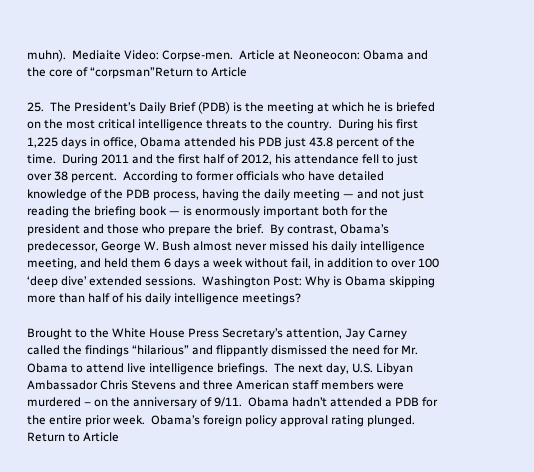muhn).  Mediaite Video: Corpse-men.  Article at Neoneocon: Obama and the core of “corpsman”Return to Article

25.  The President’s Daily Brief (PDB) is the meeting at which he is briefed on the most critical intelligence threats to the country.  During his first 1,225 days in office, Obama attended his PDB just 43.8 percent of the time.  During 2011 and the first half of 2012, his attendance fell to just over 38 percent.  According to former officials who have detailed knowledge of the PDB process, having the daily meeting — and not just reading the briefing book — is enormously important both for the president and those who prepare the brief.  By contrast, Obama’s predecessor, George W. Bush almost never missed his daily intelligence meeting, and held them 6 days a week without fail, in addition to over 100 ‘deep dive’ extended sessions.  Washington Post: Why is Obama skipping more than half of his daily intelligence meetings?

Brought to the White House Press Secretary’s attention, Jay Carney called the findings “hilarious” and flippantly dismissed the need for Mr. Obama to attend live intelligence briefings.  The next day, U.S. Libyan Ambassador Chris Stevens and three American staff members were murdered – on the anniversary of 9/11.  Obama hadn’t attended a PDB for the entire prior week.  Obama’s foreign policy approval rating plunged.  Return to Article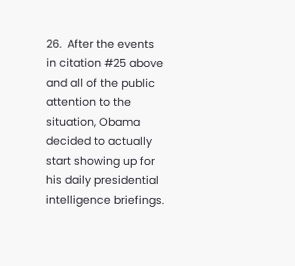26.  After the events in citation #25 above and all of the public attention to the situation, Obama decided to actually start showing up for his daily presidential intelligence briefings.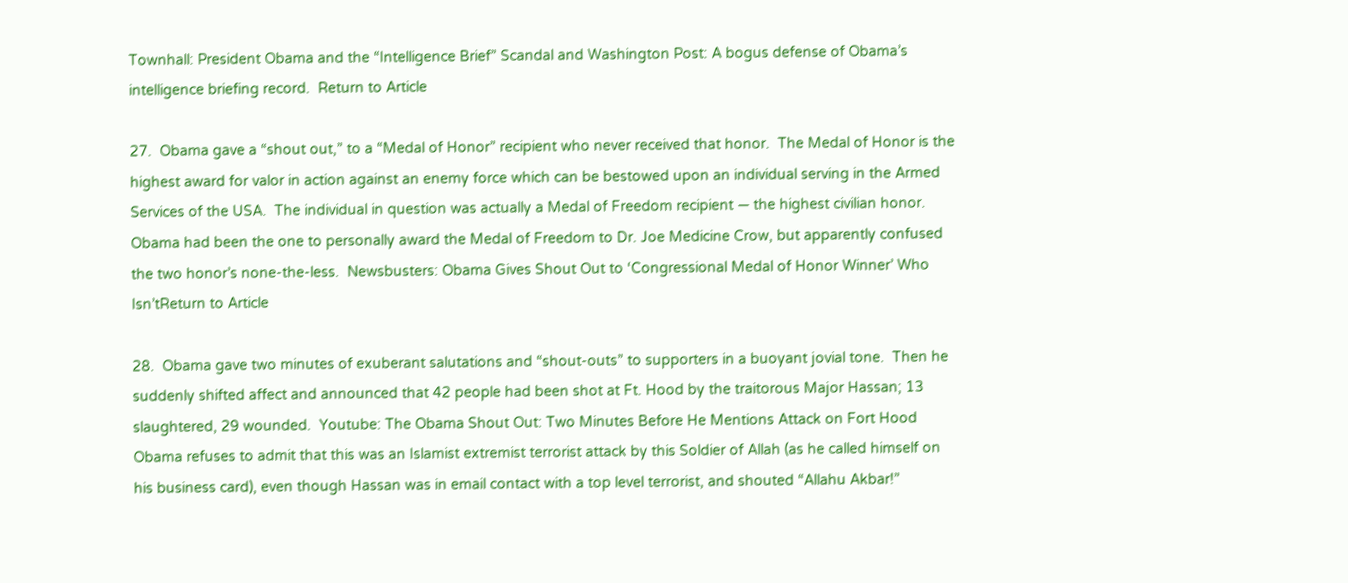Townhall: President Obama and the “Intelligence Brief” Scandal and Washington Post: A bogus defense of Obama’s intelligence briefing record.  Return to Article

27.  Obama gave a “shout out,” to a “Medal of Honor” recipient who never received that honor.  The Medal of Honor is the highest award for valor in action against an enemy force which can be bestowed upon an individual serving in the Armed Services of the USA.  The individual in question was actually a Medal of Freedom recipient — the highest civilian honor.  Obama had been the one to personally award the Medal of Freedom to Dr. Joe Medicine Crow, but apparently confused the two honor’s none-the-less.  Newsbusters: Obama Gives Shout Out to ‘Congressional Medal of Honor Winner’ Who Isn’tReturn to Article

28.  Obama gave two minutes of exuberant salutations and “shout-outs” to supporters in a buoyant jovial tone.  Then he suddenly shifted affect and announced that 42 people had been shot at Ft. Hood by the traitorous Major Hassan; 13 slaughtered, 29 wounded.  Youtube: The Obama Shout Out: Two Minutes Before He Mentions Attack on Fort Hood  Obama refuses to admit that this was an Islamist extremist terrorist attack by this Soldier of Allah (as he called himself on his business card), even though Hassan was in email contact with a top level terrorist, and shouted “Allahu Akbar!”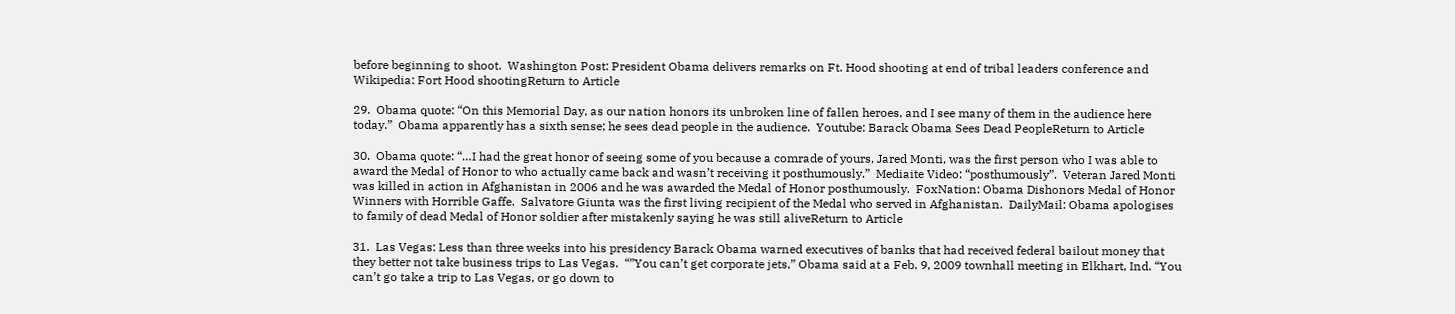before beginning to shoot.  Washington Post: President Obama delivers remarks on Ft. Hood shooting at end of tribal leaders conference and Wikipedia: Fort Hood shootingReturn to Article

29.  Obama quote: “On this Memorial Day, as our nation honors its unbroken line of fallen heroes, and I see many of them in the audience here today.”  Obama apparently has a sixth sense; he sees dead people in the audience.  Youtube: Barack Obama Sees Dead PeopleReturn to Article

30.  Obama quote: “…I had the great honor of seeing some of you because a comrade of yours, Jared Monti, was the first person who I was able to award the Medal of Honor to who actually came back and wasn’t receiving it posthumously.”  Mediaite Video: “posthumously”.  Veteran Jared Monti was killed in action in Afghanistan in 2006 and he was awarded the Medal of Honor posthumously.  FoxNation: Obama Dishonors Medal of Honor Winners with Horrible Gaffe.  Salvatore Giunta was the first living recipient of the Medal who served in Afghanistan.  DailyMail: Obama apologises to family of dead Medal of Honor soldier after mistakenly saying he was still aliveReturn to Article

31.  Las Vegas: Less than three weeks into his presidency Barack Obama warned executives of banks that had received federal bailout money that they better not take business trips to Las Vegas.  “”You can’t get corporate jets,” Obama said at a Feb. 9, 2009 townhall meeting in Elkhart, Ind. “You can’t go take a trip to Las Vegas, or go down to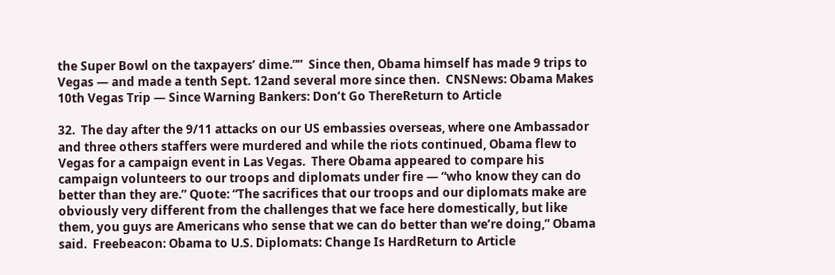the Super Bowl on the taxpayers’ dime.””  Since then, Obama himself has made 9 trips to Vegas — and made a tenth Sept. 12and several more since then.  CNSNews: Obama Makes 10th Vegas Trip — Since Warning Bankers: Don’t Go ThereReturn to Article

32.  The day after the 9/11 attacks on our US embassies overseas, where one Ambassador and three others staffers were murdered and while the riots continued, Obama flew to Vegas for a campaign event in Las Vegas.  There Obama appeared to compare his campaign volunteers to our troops and diplomats under fire — “who know they can do better than they are.” Quote: “The sacrifices that our troops and our diplomats make are obviously very different from the challenges that we face here domestically, but like them, you guys are Americans who sense that we can do better than we’re doing,” Obama said.  Freebeacon: Obama to U.S. Diplomats: Change Is HardReturn to Article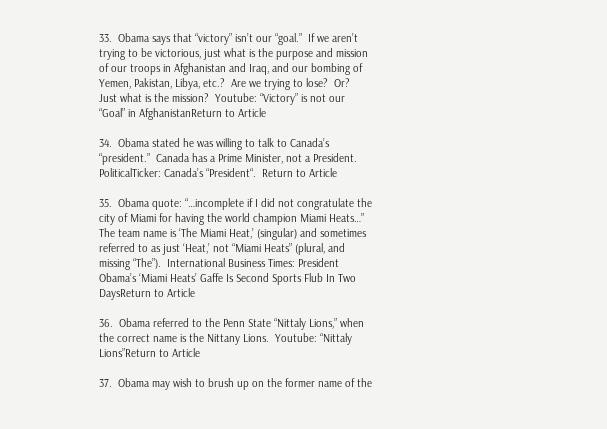33.  Obama says that “victory” isn’t our “goal.”  If we aren’t trying to be victorious, just what is the purpose and mission of our troops in Afghanistan and Iraq, and our bombing of Yemen, Pakistan, Libya, etc.?  Are we trying to lose?  Or?  Just what is the mission?  Youtube: “Victory” is not our “Goal” in AfghanistanReturn to Article

34.  Obama stated he was willing to talk to Canada’s “president.”  Canada has a Prime Minister, not a President.  PoliticalTicker: Canada’s “President“.  Return to Article

35.  Obama quote: “…incomplete if I did not congratulate the city of Miami for having the world champion Miami Heats…”  The team name is ‘The Miami Heat,’ (singular) and sometimes referred to as just ‘Heat,’ not “Miami Heats” (plural, and missing “The”).  International Business Times: President Obama’s ‘Miami Heats’ Gaffe Is Second Sports Flub In Two DaysReturn to Article

36.  Obama referred to the Penn State “Nittaly Lions,” when the correct name is the Nittany Lions.  Youtube: “Nittaly Lions”Return to Article

37.  Obama may wish to brush up on the former name of the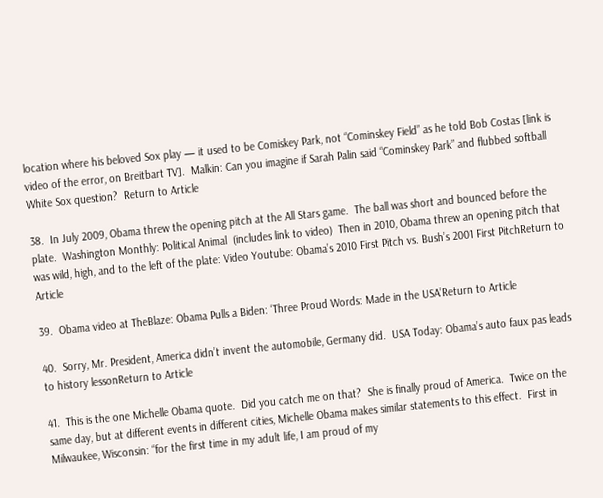location where his beloved Sox play — it used to be Comiskey Park, not “Cominskey Field” as he told Bob Costas [link is video of the error, on Breitbart TV].  Malkin: Can you imagine if Sarah Palin said “Cominskey Park” and flubbed softball White Sox question?  Return to Article

38.  In July 2009, Obama threw the opening pitch at the All Stars game.  The ball was short and bounced before the plate.  Washington Monthly: Political Animal  (includes link to video)  Then in 2010, Obama threw an opening pitch that was wild, high, and to the left of the plate: Video Youtube: Obama’s 2010 First Pitch vs. Bush’s 2001 First PitchReturn to Article

39.  Obama video at TheBlaze: Obama Pulls a Biden: ‘Three Proud Words: Made in the USA’Return to Article

40.  Sorry, Mr. President, America didn’t invent the automobile, Germany did.  USA Today: Obama’s auto faux pas leads to history lessonReturn to Article

41.  This is the one Michelle Obama quote.  Did you catch me on that?  She is finally proud of America.  Twice on the same day, but at different events in different cities, Michelle Obama makes similar statements to this effect.  First in Milwaukee, Wisconsin: “for the first time in my adult life, I am proud of my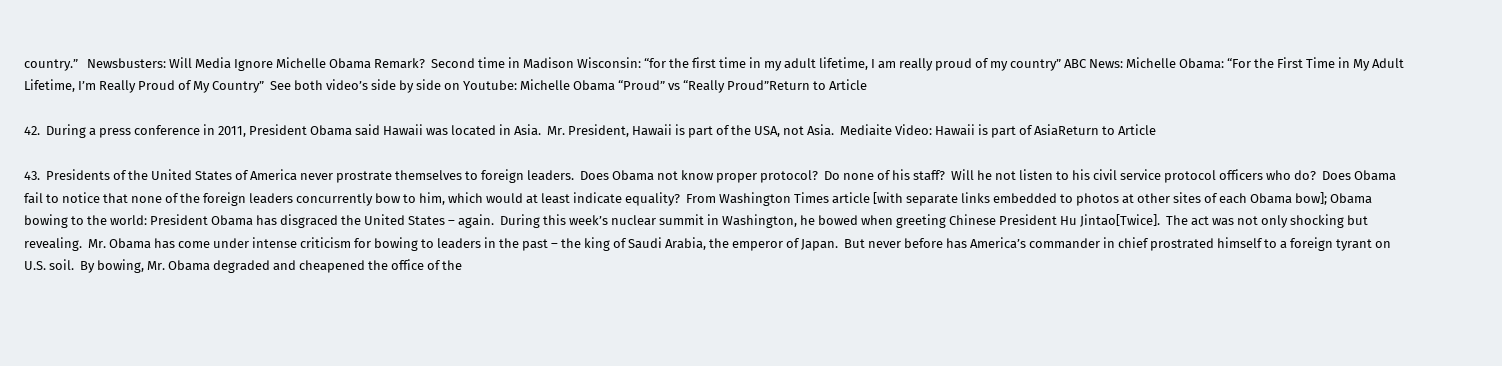country.”   Newsbusters: Will Media Ignore Michelle Obama Remark?  Second time in Madison Wisconsin: “for the first time in my adult lifetime, I am really proud of my country” ABC News: Michelle Obama: “For the First Time in My Adult Lifetime, I’m Really Proud of My Country”  See both video’s side by side on Youtube: Michelle Obama “Proud” vs “Really Proud”Return to Article

42.  During a press conference in 2011, President Obama said Hawaii was located in Asia.  Mr. President, Hawaii is part of the USA, not Asia.  Mediaite Video: Hawaii is part of AsiaReturn to Article

43.  Presidents of the United States of America never prostrate themselves to foreign leaders.  Does Obama not know proper protocol?  Do none of his staff?  Will he not listen to his civil service protocol officers who do?  Does Obama fail to notice that none of the foreign leaders concurrently bow to him, which would at least indicate equality?  From Washington Times article [with separate links embedded to photos at other sites of each Obama bow]; Obama bowing to the world: President Obama has disgraced the United States – again.  During this week’s nuclear summit in Washington, he bowed when greeting Chinese President Hu Jintao[Twice].  The act was not only shocking but revealing.  Mr. Obama has come under intense criticism for bowing to leaders in the past – the king of Saudi Arabia, the emperor of Japan.  But never before has America’s commander in chief prostrated himself to a foreign tyrant on U.S. soil.  By bowing, Mr. Obama degraded and cheapened the office of the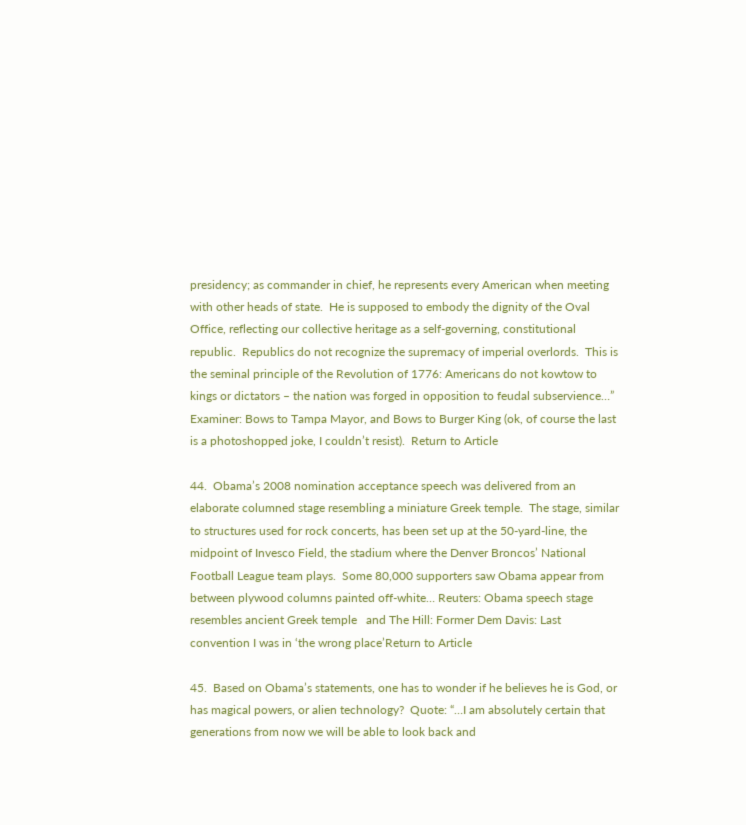presidency; as commander in chief, he represents every American when meeting with other heads of state.  He is supposed to embody the dignity of the Oval Office, reflecting our collective heritage as a self-governing, constitutional republic.  Republics do not recognize the supremacy of imperial overlords.  This is the seminal principle of the Revolution of 1776: Americans do not kowtow to kings or dictators – the nation was forged in opposition to feudal subservience…” Examiner: Bows to Tampa Mayor, and Bows to Burger King (ok, of course the last is a photoshopped joke, I couldn’t resist).  Return to Article

44.  Obama’s 2008 nomination acceptance speech was delivered from an elaborate columned stage resembling a miniature Greek temple.  The stage, similar to structures used for rock concerts, has been set up at the 50-yard-line, the midpoint of Invesco Field, the stadium where the Denver Broncos’ National Football League team plays.  Some 80,000 supporters saw Obama appear from between plywood columns painted off-white… Reuters: Obama speech stage resembles ancient Greek temple   and The Hill: Former Dem Davis: Last convention I was in ‘the wrong place’Return to Article

45.  Based on Obama’s statements, one has to wonder if he believes he is God, or has magical powers, or alien technology?  Quote: “…I am absolutely certain that generations from now we will be able to look back and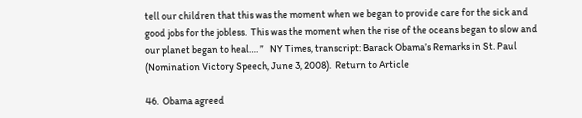tell our children that this was the moment when we began to provide care for the sick and good jobs for the jobless.  This was the moment when the rise of the oceans began to slow and our planet began to heal…. ”   NY Times, transcript: Barack Obama’s Remarks in St. Paul (Nomination Victory Speech, June 3, 2008).  Return to Article

46.  Obama agreed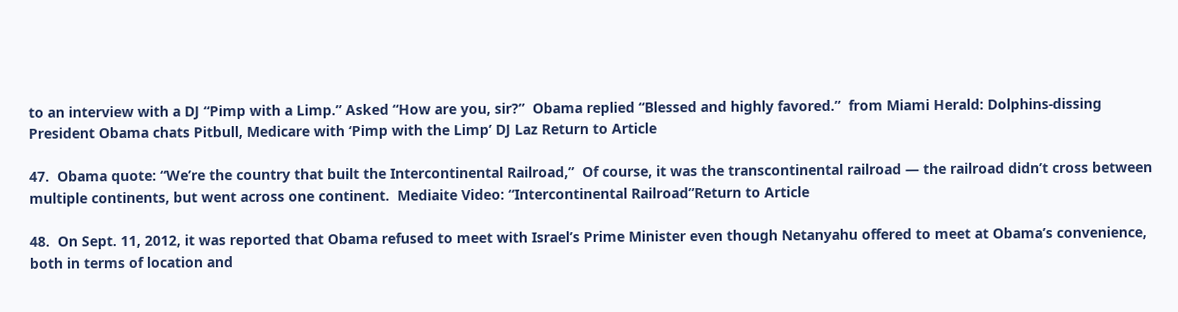to an interview with a DJ “Pimp with a Limp.” Asked “How are you, sir?”  Obama replied “Blessed and highly favored.”  from Miami Herald: Dolphins-dissing President Obama chats Pitbull, Medicare with ‘Pimp with the Limp’ DJ Laz Return to Article

47.  Obama quote: “We’re the country that built the Intercontinental Railroad,”  Of course, it was the transcontinental railroad — the railroad didn’t cross between multiple continents, but went across one continent.  Mediaite Video: “Intercontinental Railroad”Return to Article

48.  On Sept. 11, 2012, it was reported that Obama refused to meet with Israel’s Prime Minister even though Netanyahu offered to meet at Obama’s convenience, both in terms of location and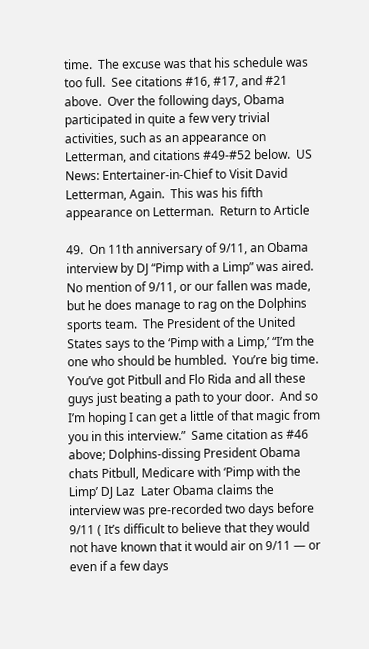time.  The excuse was that his schedule was too full.  See citations #16, #17, and #21 above.  Over the following days, Obama participated in quite a few very trivial activities, such as an appearance on Letterman, and citations #49-#52 below.  US News: Entertainer-in-Chief to Visit David Letterman, Again.  This was his fifth appearance on Letterman.  Return to Article

49.  On 11th anniversary of 9/11, an Obama interview by DJ “Pimp with a Limp” was aired.  No mention of 9/11, or our fallen was made, but he does manage to rag on the Dolphins sports team.  The President of the United States says to the ‘Pimp with a Limp,’ “I’m the one who should be humbled.  You’re big time. You’ve got Pitbull and Flo Rida and all these guys just beating a path to your door.  And so I’m hoping I can get a little of that magic from you in this interview.”  Same citation as #46 above; Dolphins-dissing President Obama chats Pitbull, Medicare with ‘Pimp with the Limp’ DJ Laz  Later Obama claims the interview was pre-recorded two days before 9/11 ( It’s difficult to believe that they would not have known that it would air on 9/11 — or even if a few days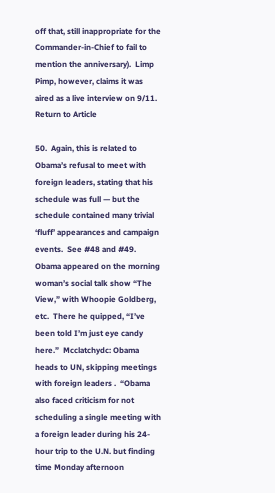off that, still inappropriate for the Commander-in-Chief to fail to mention the anniversary).  Limp Pimp, however, claims it was aired as a live interview on 9/11.  Return to Article

50.  Again, this is related to Obama’s refusal to meet with foreign leaders, stating that his schedule was full — but the schedule contained many trivial ‘fluff’ appearances and campaign events.  See #48 and #49.  Obama appeared on the morning woman’s social talk show “The View,” with Whoopie Goldberg, etc.  There he quipped, “I’ve been told I’m just eye candy here.”  Mcclatchydc: Obama heads to UN, skipping meetings with foreign leaders .  “Obama also faced criticism for not scheduling a single meeting with a foreign leader during his 24-hour trip to the U.N. but finding time Monday afternoon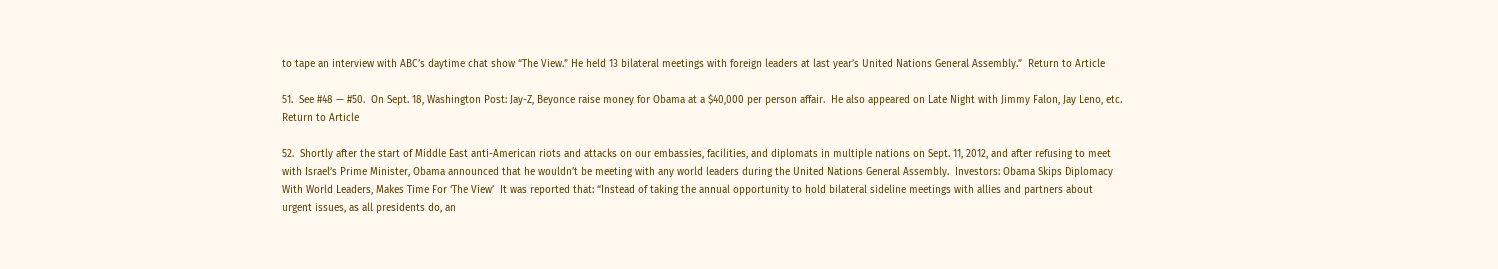to tape an interview with ABC’s daytime chat show “The View.” He held 13 bilateral meetings with foreign leaders at last year’s United Nations General Assembly.”  Return to Article

51.  See #48 — #50.  On Sept. 18, Washington Post: Jay-Z, Beyonce raise money for Obama at a $40,000 per person affair.  He also appeared on Late Night with Jimmy Falon, Jay Leno, etc.  Return to Article

52.  Shortly after the start of Middle East anti-American riots and attacks on our embassies, facilities, and diplomats in multiple nations on Sept. 11, 2012, and after refusing to meet with Israel’s Prime Minister, Obama announced that he wouldn’t be meeting with any world leaders during the United Nations General Assembly.  Investors: Obama Skips Diplomacy With World Leaders, Makes Time For ‘The View’  It was reported that: “Instead of taking the annual opportunity to hold bilateral sideline meetings with allies and partners about urgent issues, as all presidents do, an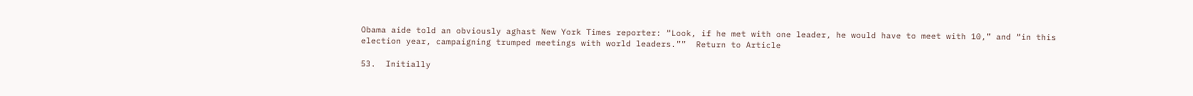Obama aide told an obviously aghast New York Times reporter: “Look, if he met with one leader, he would have to meet with 10,” and “in this election year, campaigning trumped meetings with world leaders.””  Return to Article

53.  Initially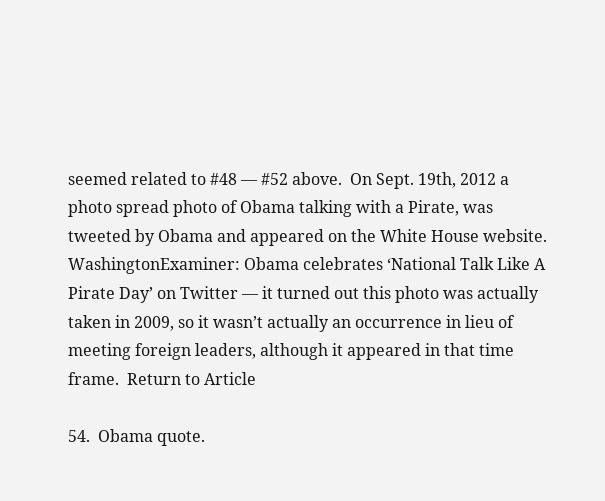seemed related to #48 — #52 above.  On Sept. 19th, 2012 a photo spread photo of Obama talking with a Pirate, was tweeted by Obama and appeared on the White House website. WashingtonExaminer: Obama celebrates ‘National Talk Like A Pirate Day’ on Twitter — it turned out this photo was actually taken in 2009, so it wasn’t actually an occurrence in lieu of meeting foreign leaders, although it appeared in that time frame.  Return to Article

54.  Obama quote.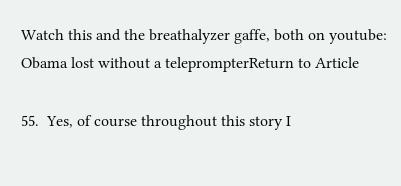Watch this and the breathalyzer gaffe, both on youtube: Obama lost without a teleprompterReturn to Article

55.  Yes, of course throughout this story I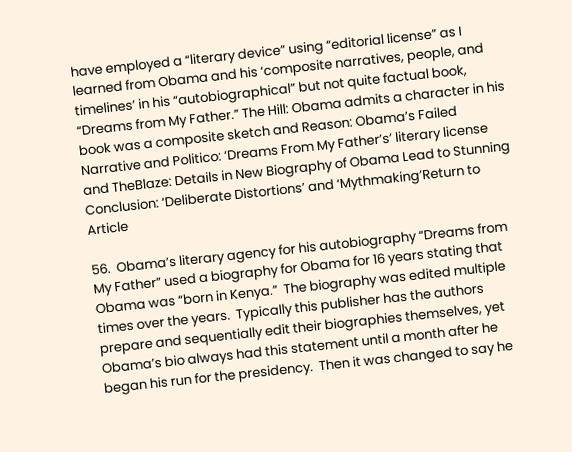have employed a “literary device” using “editorial license” as I learned from Obama and his ‘composite narratives, people, and timelines’ in his “autobiographical” but not quite factual book, “Dreams from My Father.” The Hill: Obama admits a character in his book was a composite sketch and Reason: Obama’s Failed Narrative and Politico: ‘Dreams From My Father’s’ literary license and TheBlaze: Details in New Biography of Obama Lead to Stunning Conclusion: ‘Deliberate Distortions’ and ‘Mythmaking’Return to Article

56.  Obama’s literary agency for his autobiography “Dreams from My Father” used a biography for Obama for 16 years stating that Obama was “born in Kenya.”  The biography was edited multiple times over the years.  Typically this publisher has the authors prepare and sequentially edit their biographies themselves, yet Obama’s bio always had this statement until a month after he began his run for the presidency.  Then it was changed to say he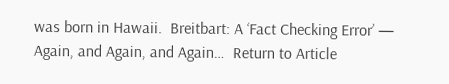was born in Hawaii.  Breitbart: A ‘Fact Checking Error’ — Again, and Again, and Again…  Return to Article